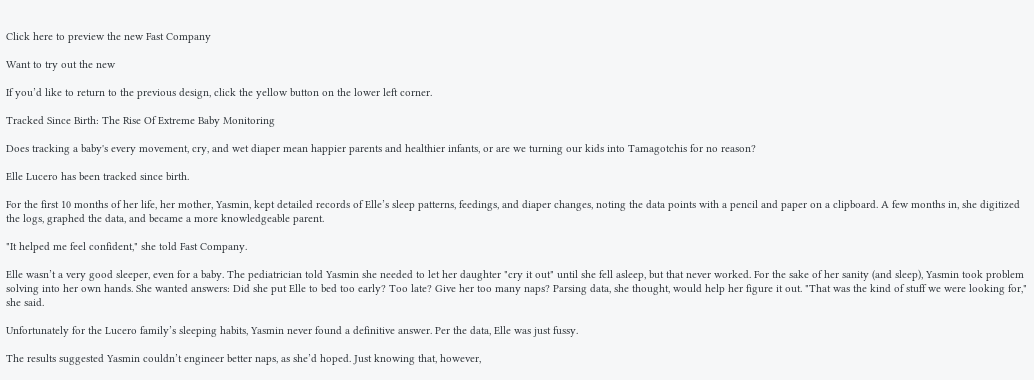Click here to preview the new Fast Company

Want to try out the new

If you’d like to return to the previous design, click the yellow button on the lower left corner.

Tracked Since Birth: The Rise Of Extreme Baby Monitoring

Does tracking a baby's every movement, cry, and wet diaper mean happier parents and healthier infants, or are we turning our kids into Tamagotchis for no reason?

Elle Lucero has been tracked since birth.

For the first 10 months of her life, her mother, Yasmin, kept detailed records of Elle’s sleep patterns, feedings, and diaper changes, noting the data points with a pencil and paper on a clipboard. A few months in, she digitized the logs, graphed the data, and became a more knowledgeable parent.

"It helped me feel confident," she told Fast Company.

Elle wasn’t a very good sleeper, even for a baby. The pediatrician told Yasmin she needed to let her daughter "cry it out" until she fell asleep, but that never worked. For the sake of her sanity (and sleep), Yasmin took problem solving into her own hands. She wanted answers: Did she put Elle to bed too early? Too late? Give her too many naps? Parsing data, she thought, would help her figure it out. "That was the kind of stuff we were looking for," she said.

Unfortunately for the Lucero family’s sleeping habits, Yasmin never found a definitive answer. Per the data, Elle was just fussy.

The results suggested Yasmin couldn’t engineer better naps, as she’d hoped. Just knowing that, however,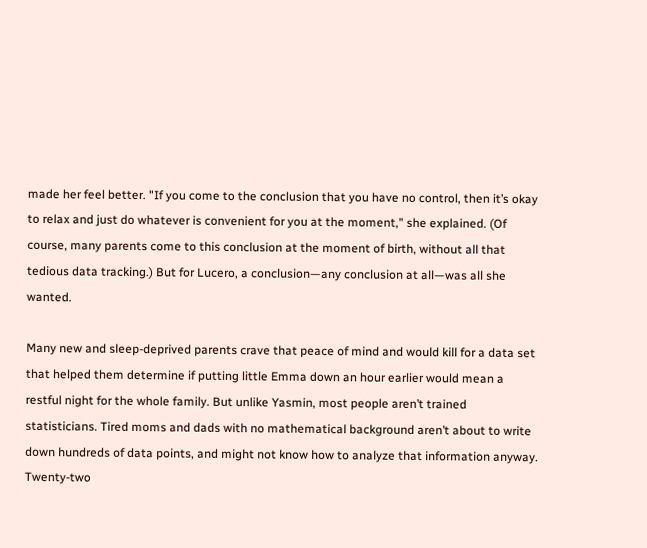made her feel better. "If you come to the conclusion that you have no control, then it’s okay to relax and just do whatever is convenient for you at the moment," she explained. (Of course, many parents come to this conclusion at the moment of birth, without all that tedious data tracking.) But for Lucero, a conclusion—any conclusion at all—was all she wanted.

Many new and sleep-deprived parents crave that peace of mind and would kill for a data set that helped them determine if putting little Emma down an hour earlier would mean a restful night for the whole family. But unlike Yasmin, most people aren’t trained statisticians. Tired moms and dads with no mathematical background aren’t about to write down hundreds of data points, and might not know how to analyze that information anyway. Twenty-two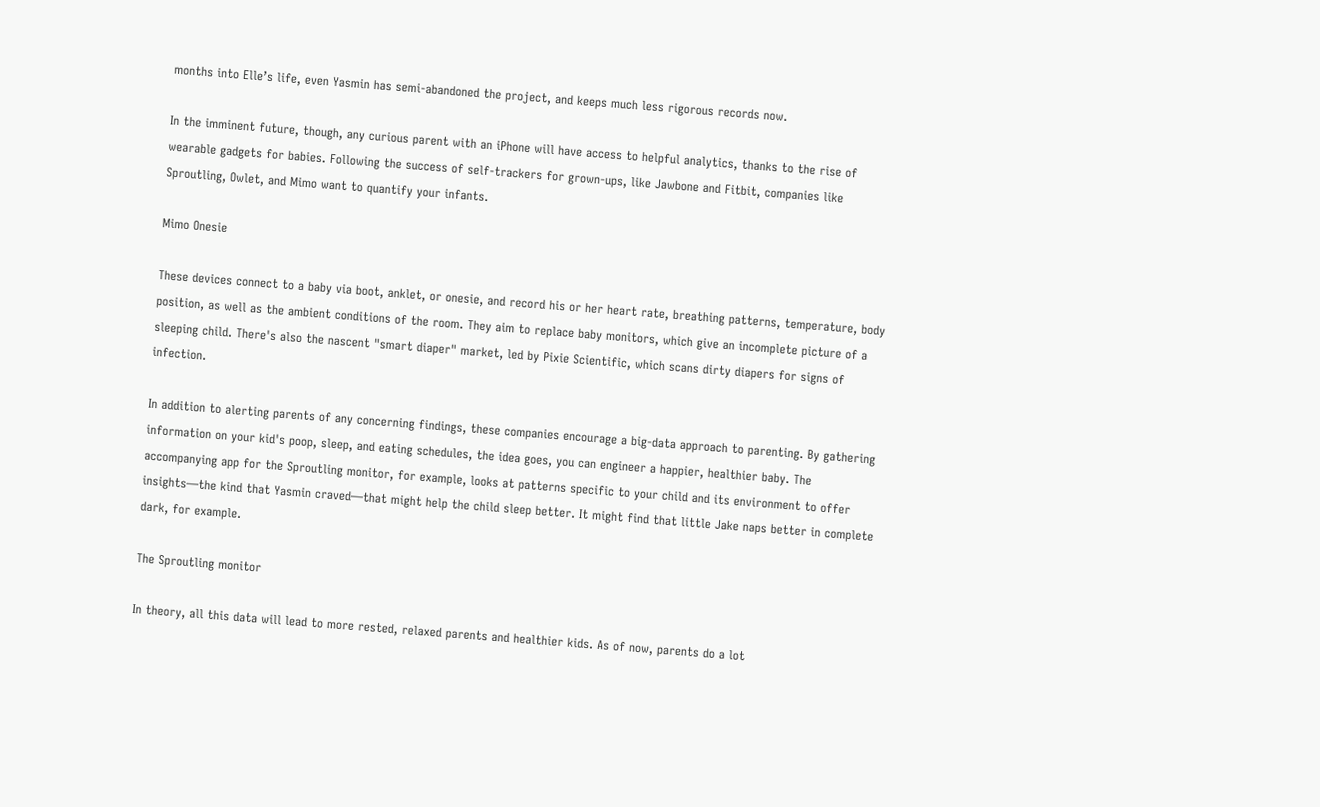months into Elle’s life, even Yasmin has semi-abandoned the project, and keeps much less rigorous records now.

In the imminent future, though, any curious parent with an iPhone will have access to helpful analytics, thanks to the rise of wearable gadgets for babies. Following the success of self-trackers for grown-ups, like Jawbone and Fitbit, companies like Sproutling, Owlet, and Mimo want to quantify your infants.

Mimo Onesie

These devices connect to a baby via boot, anklet, or onesie, and record his or her heart rate, breathing patterns, temperature, body position, as well as the ambient conditions of the room. They aim to replace baby monitors, which give an incomplete picture of a sleeping child. There's also the nascent "smart diaper" market, led by Pixie Scientific, which scans dirty diapers for signs of infection.

In addition to alerting parents of any concerning findings, these companies encourage a big-data approach to parenting. By gathering information on your kid's poop, sleep, and eating schedules, the idea goes, you can engineer a happier, healthier baby. The accompanying app for the Sproutling monitor, for example, looks at patterns specific to your child and its environment to offer insights—the kind that Yasmin craved—that might help the child sleep better. It might find that little Jake naps better in complete dark, for example.

The Sproutling monitor

In theory, all this data will lead to more rested, relaxed parents and healthier kids. As of now, parents do a lot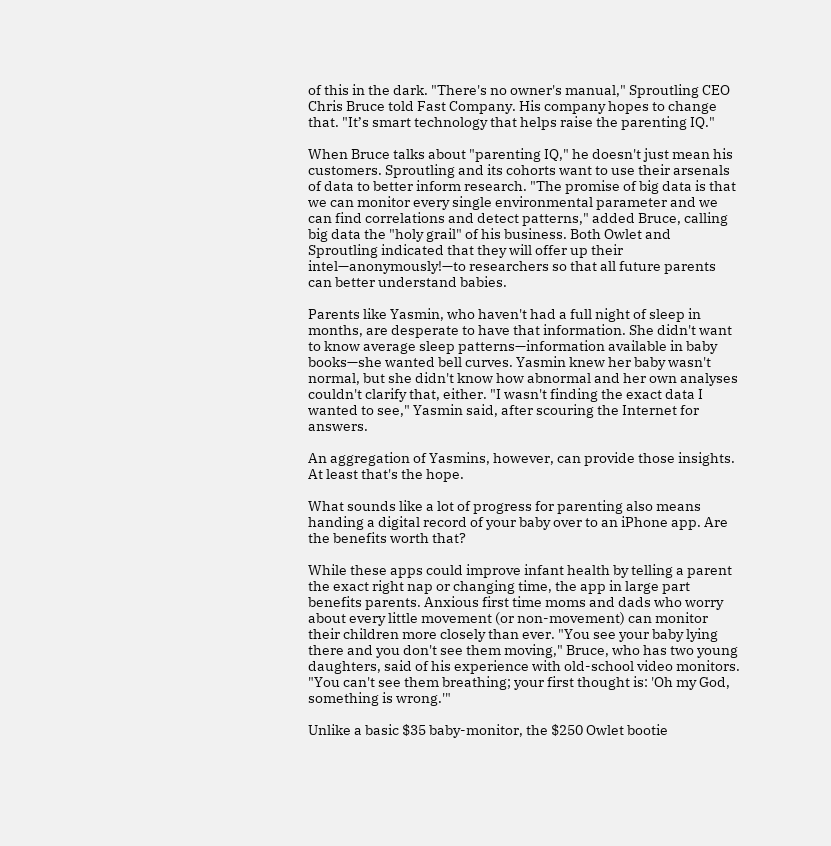of this in the dark. "There's no owner's manual," Sproutling CEO Chris Bruce told Fast Company. His company hopes to change that. "It’s smart technology that helps raise the parenting IQ."

When Bruce talks about "parenting IQ," he doesn't just mean his customers. Sproutling and its cohorts want to use their arsenals of data to better inform research. "The promise of big data is that we can monitor every single environmental parameter and we can find correlations and detect patterns," added Bruce, calling big data the "holy grail" of his business. Both Owlet and Sproutling indicated that they will offer up their intel—anonymously!—to researchers so that all future parents can better understand babies.

Parents like Yasmin, who haven't had a full night of sleep in months, are desperate to have that information. She didn't want to know average sleep patterns—information available in baby books—she wanted bell curves. Yasmin knew her baby wasn't normal, but she didn't know how abnormal and her own analyses couldn't clarify that, either. "I wasn't finding the exact data I wanted to see," Yasmin said, after scouring the Internet for answers.

An aggregation of Yasmins, however, can provide those insights. At least that's the hope.

What sounds like a lot of progress for parenting also means handing a digital record of your baby over to an iPhone app. Are the benefits worth that?

While these apps could improve infant health by telling a parent the exact right nap or changing time, the app in large part benefits parents. Anxious first time moms and dads who worry about every little movement (or non-movement) can monitor their children more closely than ever. "You see your baby lying there and you don't see them moving," Bruce, who has two young daughters, said of his experience with old-school video monitors. "You can't see them breathing; your first thought is: 'Oh my God, something is wrong.'"

Unlike a basic $35 baby-monitor, the $250 Owlet bootie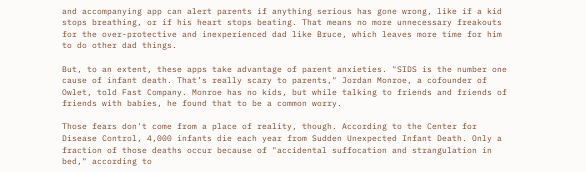and accompanying app can alert parents if anything serious has gone wrong, like if a kid stops breathing, or if his heart stops beating. That means no more unnecessary freakouts for the over-protective and inexperienced dad like Bruce, which leaves more time for him to do other dad things.

But, to an extent, these apps take advantage of parent anxieties. "SIDS is the number one cause of infant death. That’s really scary to parents," Jordan Monroe, a cofounder of Owlet, told Fast Company. Monroe has no kids, but while talking to friends and friends of friends with babies, he found that to be a common worry.

Those fears don't come from a place of reality, though. According to the Center for Disease Control, 4,000 infants die each year from Sudden Unexpected Infant Death. Only a fraction of those deaths occur because of "accidental suffocation and strangulation in bed," according to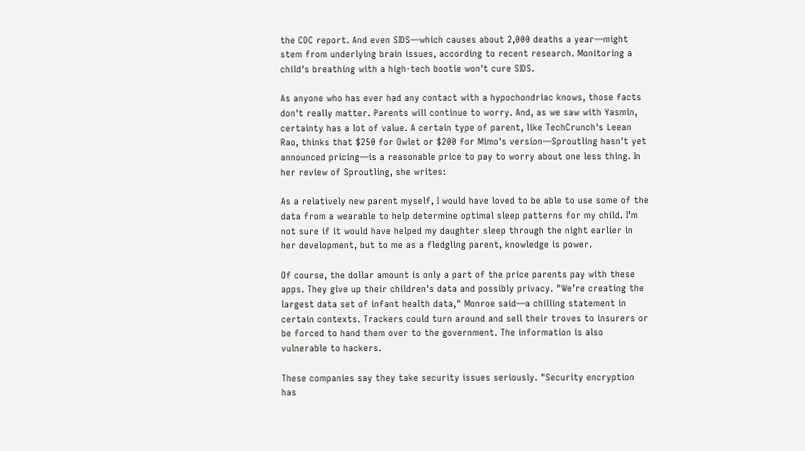the CDC report. And even SIDS—which causes about 2,000 deaths a year—might stem from underlying brain issues, according to recent research. Monitoring a child's breathing with a high-tech bootie won't cure SIDS.

As anyone who has ever had any contact with a hypochondriac knows, those facts don't really matter. Parents will continue to worry. And, as we saw with Yasmin, certainty has a lot of value. A certain type of parent, like TechCrunch's Leean Rao, thinks that $250 for Owlet or $200 for Mimo's version—Sproutling hasn't yet announced pricing—is a reasonable price to pay to worry about one less thing. In her review of Sproutling, she writes:

As a relatively new parent myself, I would have loved to be able to use some of the data from a wearable to help determine optimal sleep patterns for my child. I’m not sure if it would have helped my daughter sleep through the night earlier in her development, but to me as a fledgling parent, knowledge is power.

Of course, the dollar amount is only a part of the price parents pay with these apps. They give up their children's data and possibly privacy. "We’re creating the largest data set of infant health data," Monroe said—a chilling statement in certain contexts. Trackers could turn around and sell their troves to insurers or be forced to hand them over to the government. The information is also vulnerable to hackers.

These companies say they take security issues seriously. "Security encryption has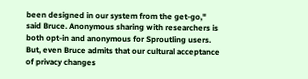been designed in our system from the get-go," said Bruce. Anonymous sharing with researchers is both opt-in and anonymous for Sproutling users. But, even Bruce admits that our cultural acceptance of privacy changes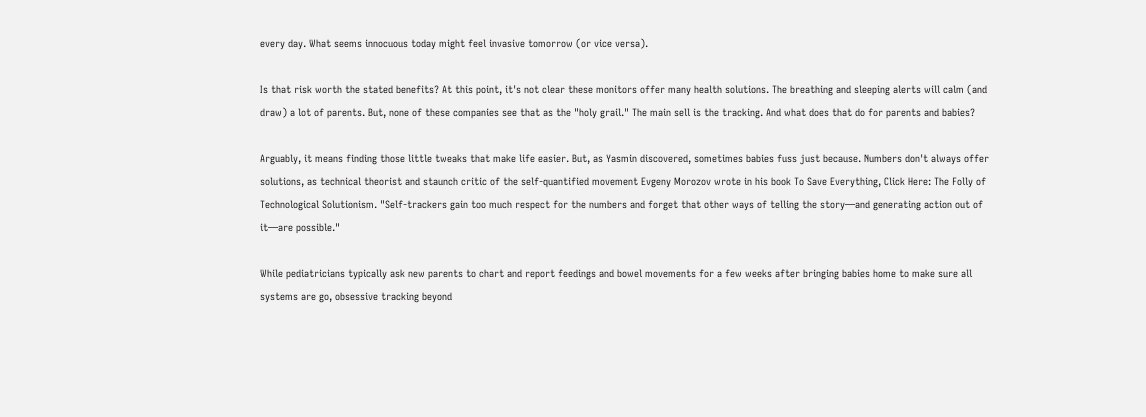every day. What seems innocuous today might feel invasive tomorrow (or vice versa).

Is that risk worth the stated benefits? At this point, it's not clear these monitors offer many health solutions. The breathing and sleeping alerts will calm (and draw) a lot of parents. But, none of these companies see that as the "holy grail." The main sell is the tracking. And what does that do for parents and babies?

Arguably, it means finding those little tweaks that make life easier. But, as Yasmin discovered, sometimes babies fuss just because. Numbers don't always offer solutions, as technical theorist and staunch critic of the self-quantified movement Evgeny Morozov wrote in his book To Save Everything, Click Here: The Folly of Technological Solutionism. "Self-trackers gain too much respect for the numbers and forget that other ways of telling the story—and generating action out of it—are possible."

While pediatricians typically ask new parents to chart and report feedings and bowel movements for a few weeks after bringing babies home to make sure all systems are go, obsessive tracking beyond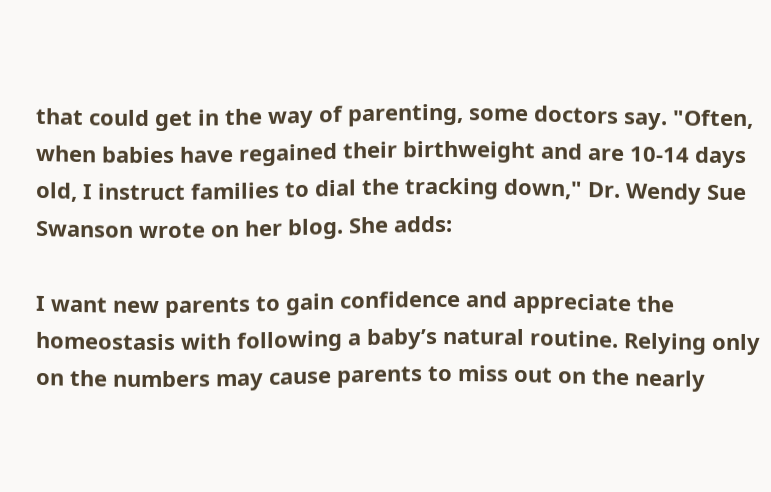that could get in the way of parenting, some doctors say. "Often, when babies have regained their birthweight and are 10-14 days old, I instruct families to dial the tracking down," Dr. Wendy Sue Swanson wrote on her blog. She adds:

I want new parents to gain confidence and appreciate the homeostasis with following a baby’s natural routine. Relying only on the numbers may cause parents to miss out on the nearly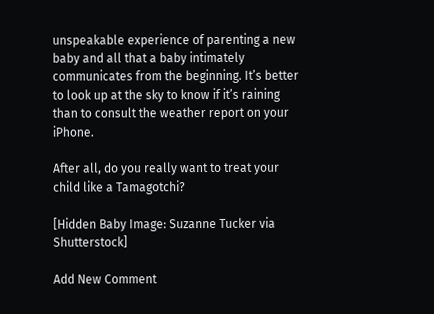unspeakable experience of parenting a new baby and all that a baby intimately communicates from the beginning. It’s better to look up at the sky to know if it’s raining than to consult the weather report on your iPhone.

After all, do you really want to treat your child like a Tamagotchi?

[Hidden Baby Image: Suzanne Tucker via Shutterstock]

Add New Comment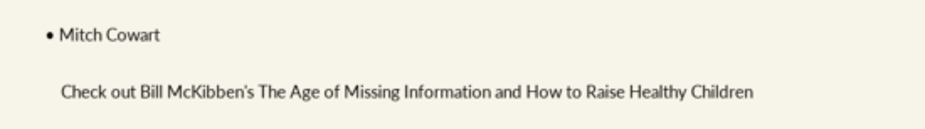• Mitch Cowart

    Check out Bill McKibben's The Age of Missing Information and How to Raise Healthy Children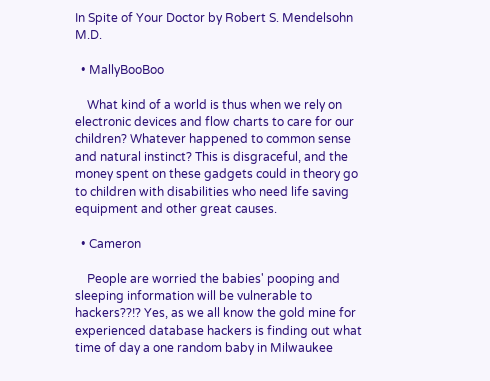In Spite of Your Doctor by Robert S. Mendelsohn M.D.

  • MallyBooBoo

    What kind of a world is thus when we rely on electronic devices and flow charts to care for our children? Whatever happened to common sense and natural instinct? This is disgraceful, and the money spent on these gadgets could in theory go to children with disabilities who need life saving equipment and other great causes.

  • Cameron

    People are worried the babies' pooping and sleeping information will be vulnerable to hackers??!? Yes, as we all know the gold mine for experienced database hackers is finding out what time of day a one random baby in Milwaukee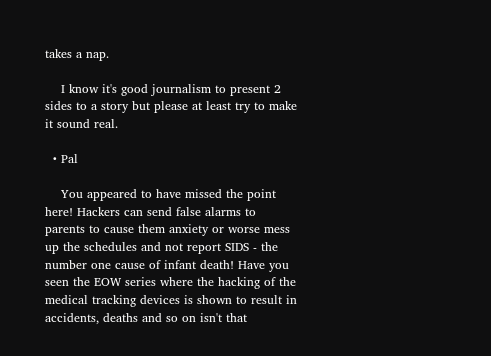takes a nap.

    I know it's good journalism to present 2 sides to a story but please at least try to make it sound real.

  • Pal

    You appeared to have missed the point here! Hackers can send false alarms to parents to cause them anxiety or worse mess up the schedules and not report SIDS - the number one cause of infant death! Have you seen the EOW series where the hacking of the medical tracking devices is shown to result in accidents, deaths and so on isn't that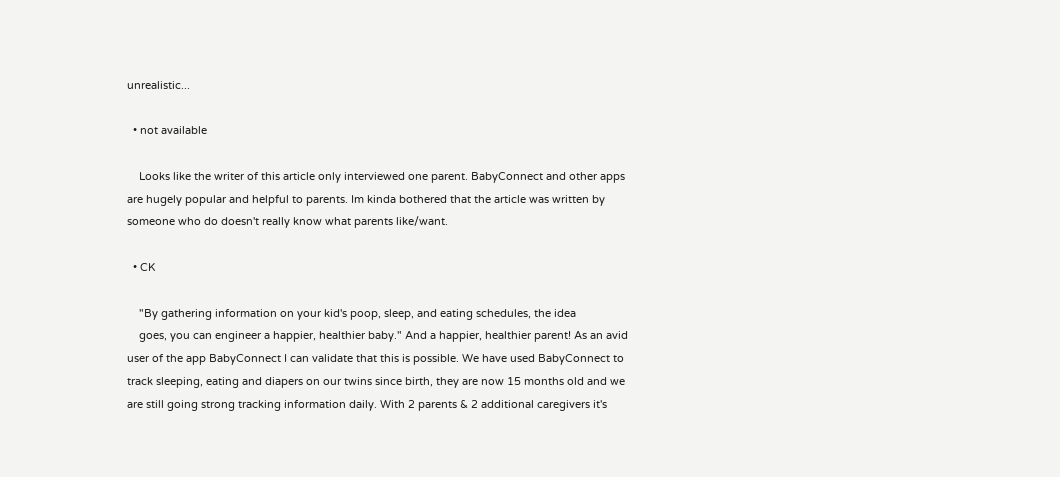unrealistic...

  • not available

    Looks like the writer of this article only interviewed one parent. BabyConnect and other apps are hugely popular and helpful to parents. Im kinda bothered that the article was written by someone who do doesn't really know what parents like/want.

  • CK

    "By gathering information on your kid's poop, sleep, and eating schedules, the idea
    goes, you can engineer a happier, healthier baby." And a happier, healthier parent! As an avid user of the app BabyConnect I can validate that this is possible. We have used BabyConnect to track sleeping, eating and diapers on our twins since birth, they are now 15 months old and we are still going strong tracking information daily. With 2 parents & 2 additional caregivers it's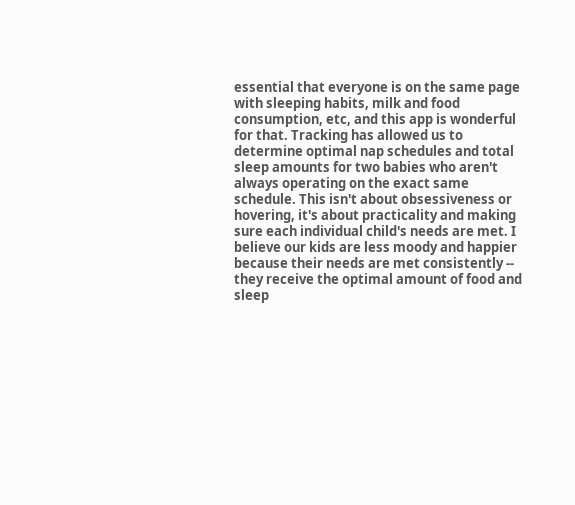essential that everyone is on the same page with sleeping habits, milk and food consumption, etc, and this app is wonderful for that. Tracking has allowed us to determine optimal nap schedules and total sleep amounts for two babies who aren't always operating on the exact same schedule. This isn't about obsessiveness or hovering, it's about practicality and making sure each individual child's needs are met. I believe our kids are less moody and happier because their needs are met consistently -- they receive the optimal amount of food and sleep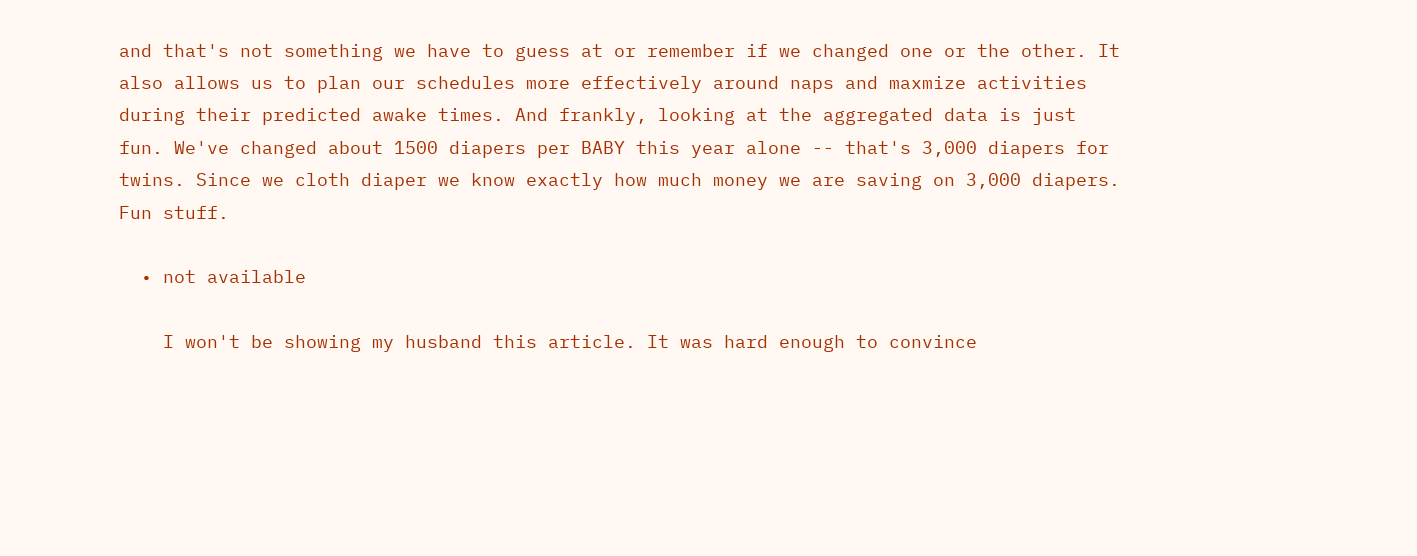and that's not something we have to guess at or remember if we changed one or the other. It also allows us to plan our schedules more effectively around naps and maxmize activities during their predicted awake times. And frankly, looking at the aggregated data is just fun. We've changed about 1500 diapers per BABY this year alone -- that's 3,000 diapers for twins. Since we cloth diaper we know exactly how much money we are saving on 3,000 diapers. Fun stuff.

  • not available

    I won't be showing my husband this article. It was hard enough to convince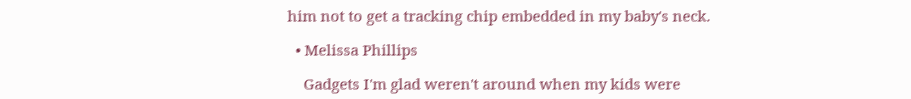him not to get a tracking chip embedded in my baby's neck.

  • Melissa Phillips

    Gadgets I'm glad weren't around when my kids were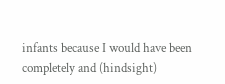infants because I would have been completely and (hindsight)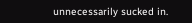unnecessarily sucked in.